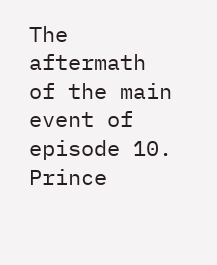The aftermath of the main event of episode 10. Prince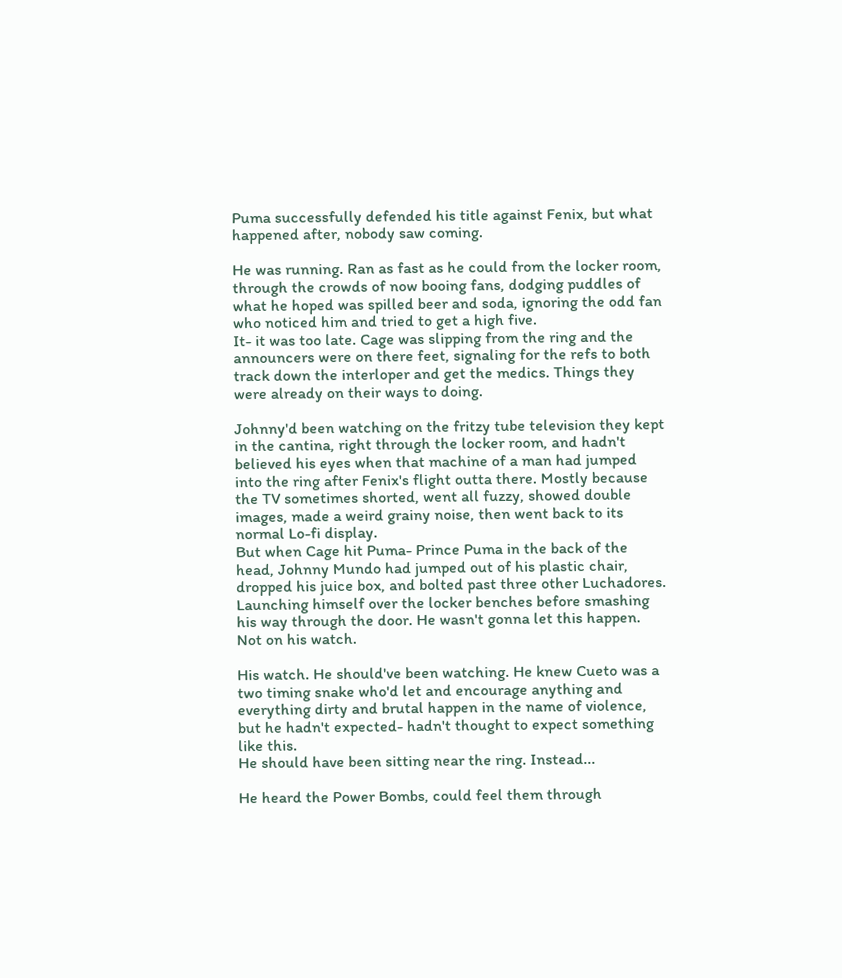Puma successfully defended his title against Fenix, but what happened after, nobody saw coming.

He was running. Ran as fast as he could from the locker room, through the crowds of now booing fans, dodging puddles of what he hoped was spilled beer and soda, ignoring the odd fan who noticed him and tried to get a high five.
It- it was too late. Cage was slipping from the ring and the announcers were on there feet, signaling for the refs to both track down the interloper and get the medics. Things they were already on their ways to doing.

Johnny'd been watching on the fritzy tube television they kept in the cantina, right through the locker room, and hadn't believed his eyes when that machine of a man had jumped into the ring after Fenix's flight outta there. Mostly because the TV sometimes shorted, went all fuzzy, showed double images, made a weird grainy noise, then went back to its normal Lo-fi display.
But when Cage hit Puma- Prince Puma in the back of the head, Johnny Mundo had jumped out of his plastic chair, dropped his juice box, and bolted past three other Luchadores. Launching himself over the locker benches before smashing his way through the door. He wasn't gonna let this happen. Not on his watch.

His watch. He should've been watching. He knew Cueto was a two timing snake who'd let and encourage anything and everything dirty and brutal happen in the name of violence, but he hadn't expected- hadn't thought to expect something like this.
He should have been sitting near the ring. Instead...

He heard the Power Bombs, could feel them through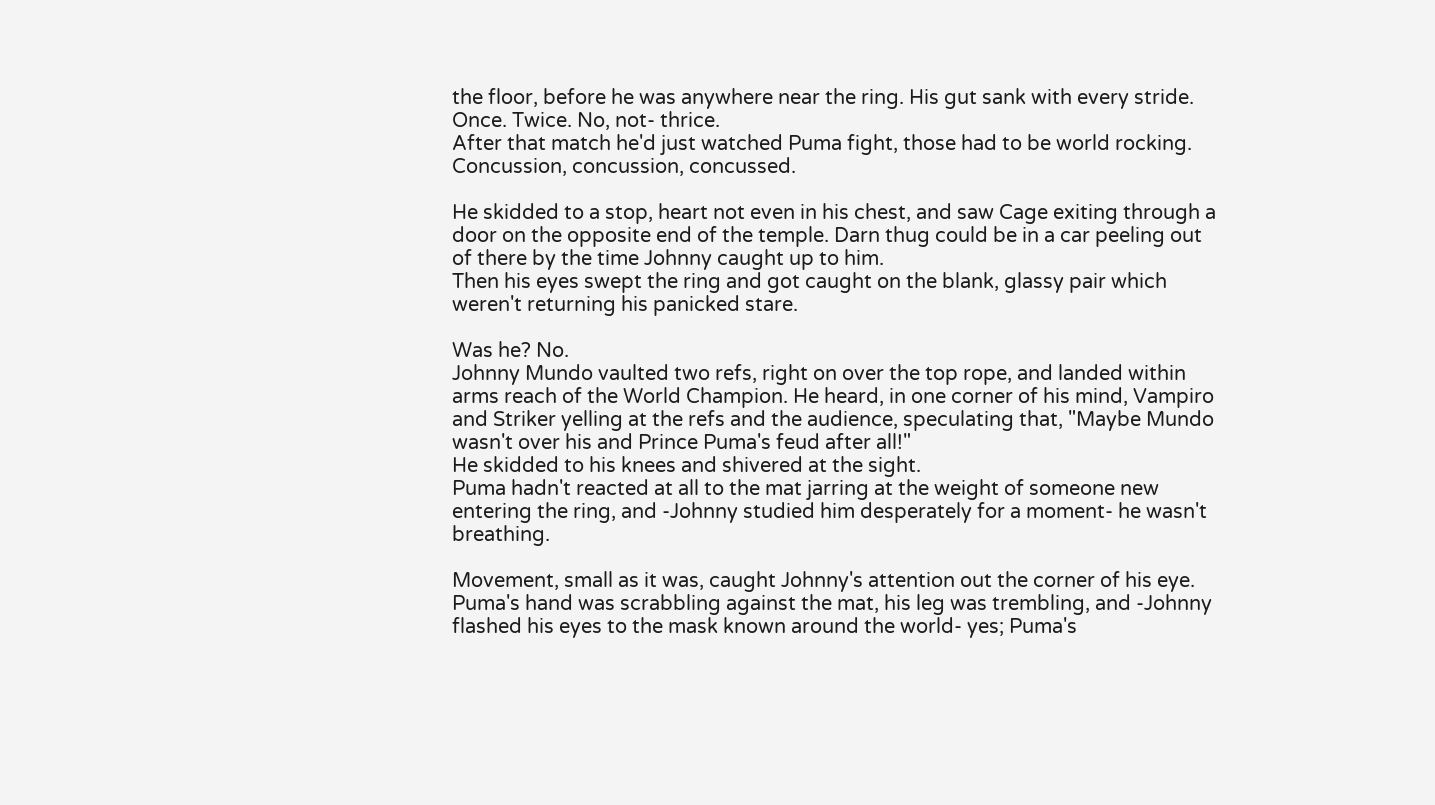the floor, before he was anywhere near the ring. His gut sank with every stride.
Once. Twice. No, not- thrice.
After that match he'd just watched Puma fight, those had to be world rocking. Concussion, concussion, concussed.

He skidded to a stop, heart not even in his chest, and saw Cage exiting through a door on the opposite end of the temple. Darn thug could be in a car peeling out of there by the time Johnny caught up to him.
Then his eyes swept the ring and got caught on the blank, glassy pair which weren't returning his panicked stare.

Was he? No.
Johnny Mundo vaulted two refs, right on over the top rope, and landed within arms reach of the World Champion. He heard, in one corner of his mind, Vampiro and Striker yelling at the refs and the audience, speculating that, "Maybe Mundo wasn't over his and Prince Puma's feud after all!"
He skidded to his knees and shivered at the sight.
Puma hadn't reacted at all to the mat jarring at the weight of someone new entering the ring, and -Johnny studied him desperately for a moment- he wasn't breathing.

Movement, small as it was, caught Johnny's attention out the corner of his eye. Puma's hand was scrabbling against the mat, his leg was trembling, and -Johnny flashed his eyes to the mask known around the world- yes; Puma's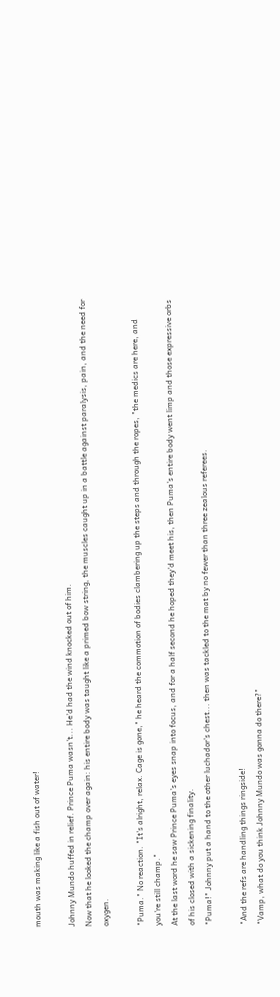mouth was making like a fish out of water!

Johnny Mundo huffed in relief. Prince Puma wasn't... He'd had the wind knocked out of him.
Now that he looked the champ over again: his entire body was taught like a primed bow string, the muscles caught up in a battle against paralysis, pain, and the need for oxygen.

"Puma." No reaction. "It's alright, relax. Cage is gone," he heard the commotion of bodies clambering up the steps and through the ropes, "the medics are here, and you're still champ."
At the last word he saw Prince Puma's eyes snap into focus, and for a half second he hoped they'd meet his, then Puma's entire body went limp and those expressive orbs of his closed with a sickening finality.
"Puma!" Johnny put a hand to the other luchador's chest... then was tackled to the mat by no fewer than three zealous referees.

"And the refs are handling things ringside!
"Vamp, what do you think Johnny Mundo was gonna do there?"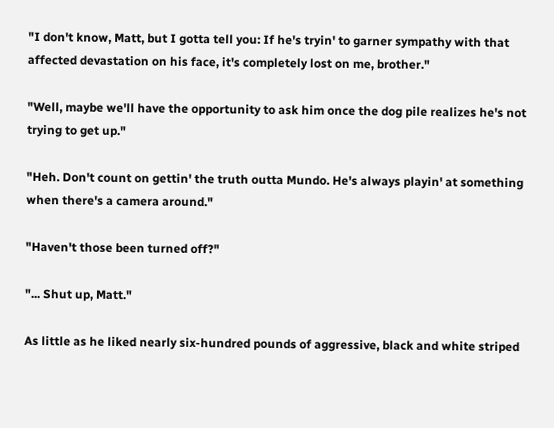"I don't know, Matt, but I gotta tell you: If he's tryin' to garner sympathy with that affected devastation on his face, it's completely lost on me, brother."

"Well, maybe we'll have the opportunity to ask him once the dog pile realizes he's not trying to get up."

"Heh. Don't count on gettin' the truth outta Mundo. He's always playin' at something when there's a camera around."

"Haven't those been turned off?"

"... Shut up, Matt."

As little as he liked nearly six-hundred pounds of aggressive, black and white striped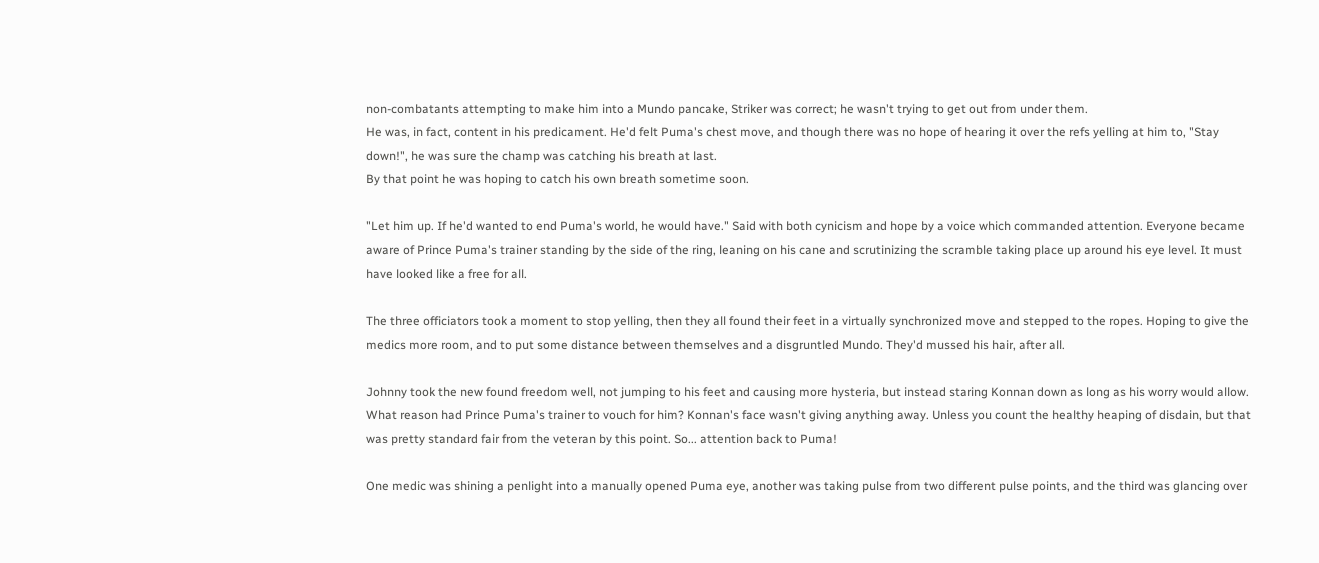non-combatants attempting to make him into a Mundo pancake, Striker was correct; he wasn't trying to get out from under them.
He was, in fact, content in his predicament. He'd felt Puma's chest move, and though there was no hope of hearing it over the refs yelling at him to, "Stay down!", he was sure the champ was catching his breath at last.
By that point he was hoping to catch his own breath sometime soon.

"Let him up. If he'd wanted to end Puma's world, he would have." Said with both cynicism and hope by a voice which commanded attention. Everyone became aware of Prince Puma's trainer standing by the side of the ring, leaning on his cane and scrutinizing the scramble taking place up around his eye level. It must have looked like a free for all.

The three officiators took a moment to stop yelling, then they all found their feet in a virtually synchronized move and stepped to the ropes. Hoping to give the medics more room, and to put some distance between themselves and a disgruntled Mundo. They'd mussed his hair, after all.

Johnny took the new found freedom well, not jumping to his feet and causing more hysteria, but instead staring Konnan down as long as his worry would allow. What reason had Prince Puma's trainer to vouch for him? Konnan's face wasn't giving anything away. Unless you count the healthy heaping of disdain, but that was pretty standard fair from the veteran by this point. So... attention back to Puma!

One medic was shining a penlight into a manually opened Puma eye, another was taking pulse from two different pulse points, and the third was glancing over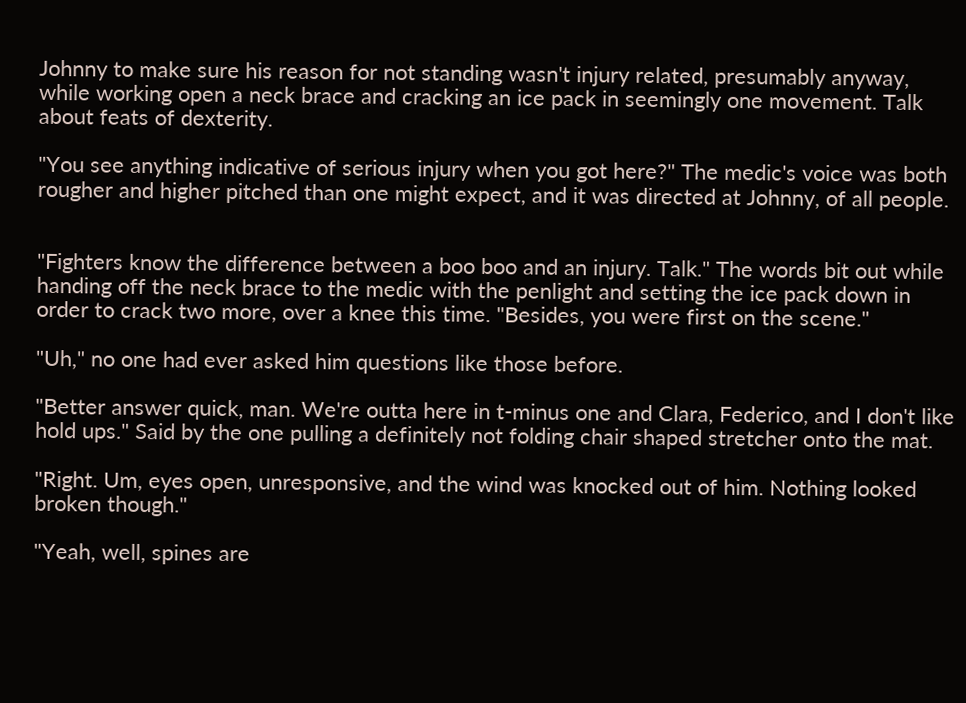Johnny to make sure his reason for not standing wasn't injury related, presumably anyway, while working open a neck brace and cracking an ice pack in seemingly one movement. Talk about feats of dexterity.

"You see anything indicative of serious injury when you got here?" The medic's voice was both rougher and higher pitched than one might expect, and it was directed at Johnny, of all people.


"Fighters know the difference between a boo boo and an injury. Talk." The words bit out while handing off the neck brace to the medic with the penlight and setting the ice pack down in order to crack two more, over a knee this time. "Besides, you were first on the scene."

"Uh," no one had ever asked him questions like those before.

"Better answer quick, man. We're outta here in t-minus one and Clara, Federico, and I don't like hold ups." Said by the one pulling a definitely not folding chair shaped stretcher onto the mat.

"Right. Um, eyes open, unresponsive, and the wind was knocked out of him. Nothing looked broken though."

"Yeah, well, spines are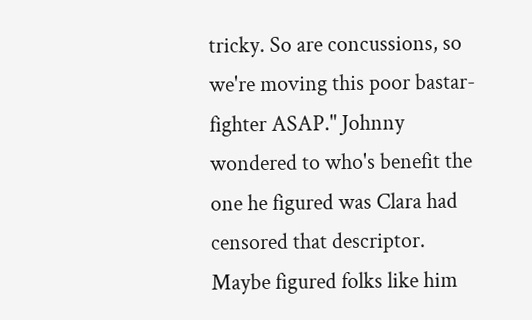tricky. So are concussions, so we're moving this poor bastar- fighter ASAP." Johnny wondered to who's benefit the one he figured was Clara had censored that descriptor. Maybe figured folks like him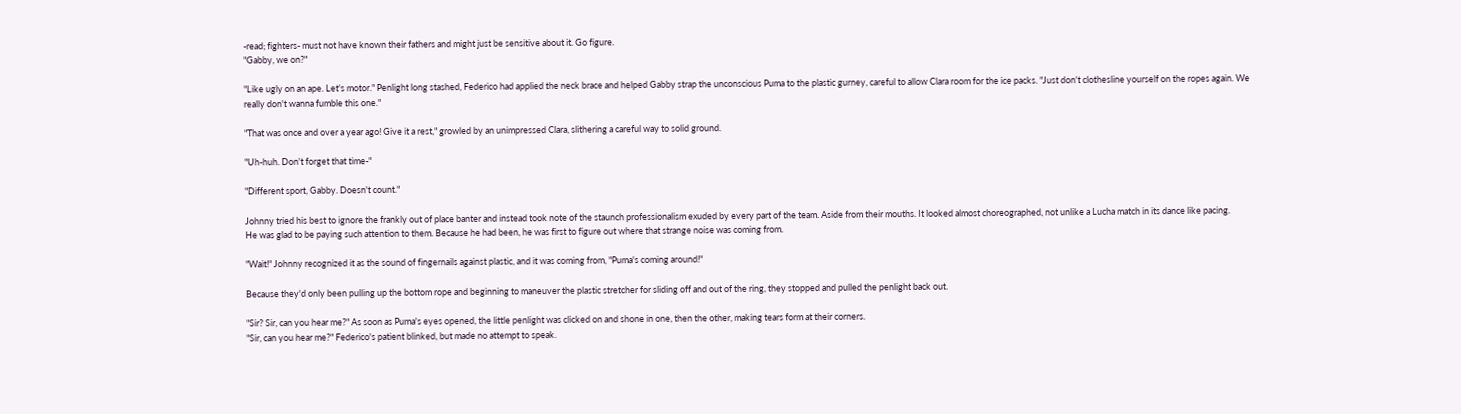-read; fighters- must not have known their fathers and might just be sensitive about it. Go figure.
"Gabby, we on?"

"Like ugly on an ape. Let's motor." Penlight long stashed, Federico had applied the neck brace and helped Gabby strap the unconscious Puma to the plastic gurney, careful to allow Clara room for the ice packs. "Just don't clothesline yourself on the ropes again. We really don't wanna fumble this one."

"That was once and over a year ago! Give it a rest," growled by an unimpressed Clara, slithering a careful way to solid ground.

"Uh-huh. Don't forget that time-"

"Different sport, Gabby. Doesn't count."

Johnny tried his best to ignore the frankly out of place banter and instead took note of the staunch professionalism exuded by every part of the team. Aside from their mouths. It looked almost choreographed, not unlike a Lucha match in its dance like pacing.
He was glad to be paying such attention to them. Because he had been, he was first to figure out where that strange noise was coming from.

"Wait!" Johnny recognized it as the sound of fingernails against plastic, and it was coming from, "Puma's coming around!"

Because they'd only been pulling up the bottom rope and beginning to maneuver the plastic stretcher for sliding off and out of the ring, they stopped and pulled the penlight back out.

"Sir? Sir, can you hear me?" As soon as Puma's eyes opened, the little penlight was clicked on and shone in one, then the other, making tears form at their corners.
"Sir, can you hear me?" Federico's patient blinked, but made no attempt to speak.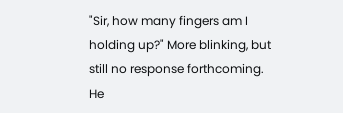"Sir, how many fingers am I holding up?" More blinking, but still no response forthcoming. He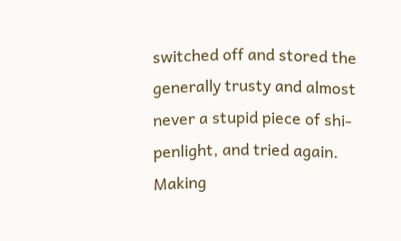switched off and stored the generally trusty and almost never a stupid piece of shi- penlight, and tried again. Making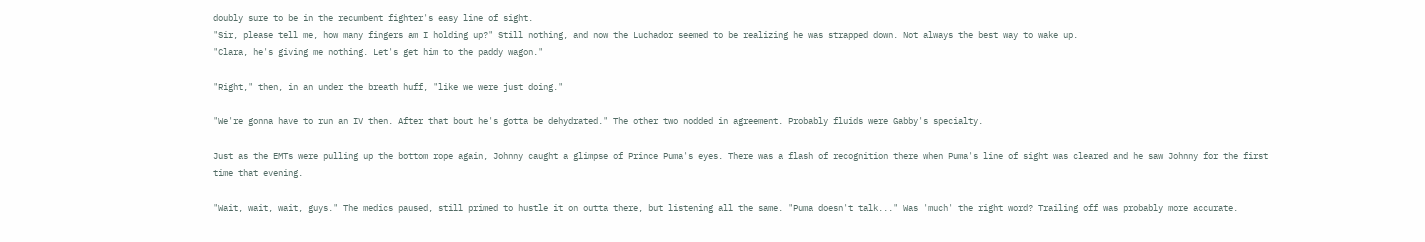doubly sure to be in the recumbent fighter's easy line of sight.
"Sir, please tell me, how many fingers am I holding up?" Still nothing, and now the Luchador seemed to be realizing he was strapped down. Not always the best way to wake up.
"Clara, he's giving me nothing. Let's get him to the paddy wagon."

"Right," then, in an under the breath huff, "like we were just doing."

"We're gonna have to run an IV then. After that bout he's gotta be dehydrated." The other two nodded in agreement. Probably fluids were Gabby's specialty.

Just as the EMTs were pulling up the bottom rope again, Johnny caught a glimpse of Prince Puma's eyes. There was a flash of recognition there when Puma's line of sight was cleared and he saw Johnny for the first time that evening.

"Wait, wait, wait, guys." The medics paused, still primed to hustle it on outta there, but listening all the same. "Puma doesn't talk..." Was 'much' the right word? Trailing off was probably more accurate.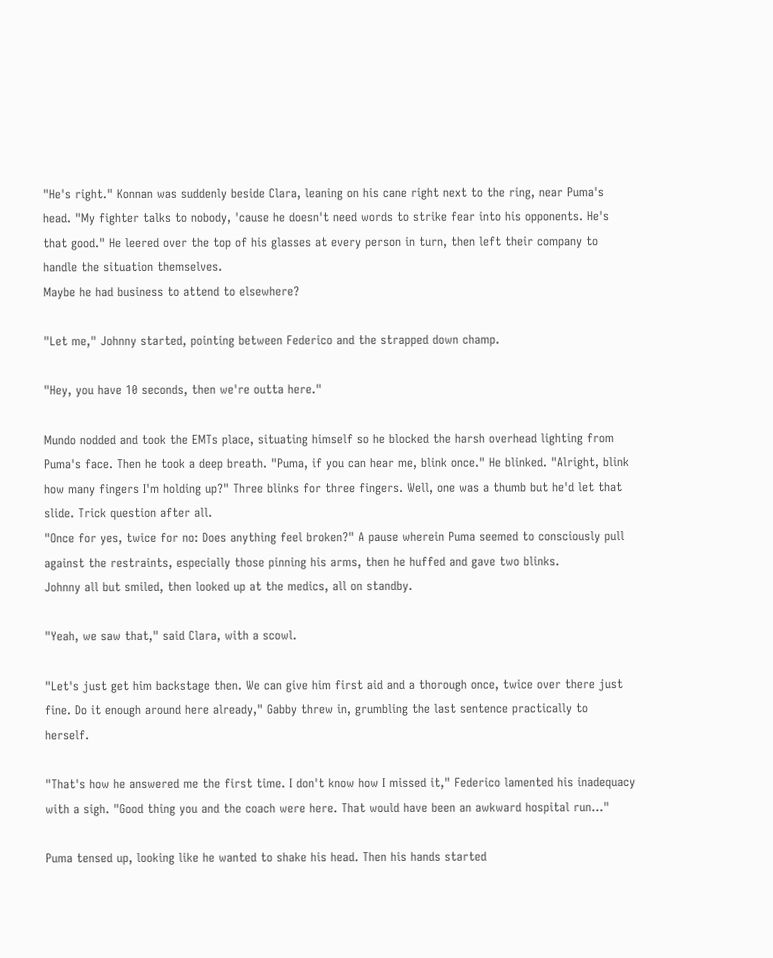"He's right." Konnan was suddenly beside Clara, leaning on his cane right next to the ring, near Puma's head. "My fighter talks to nobody, 'cause he doesn't need words to strike fear into his opponents. He's that good." He leered over the top of his glasses at every person in turn, then left their company to handle the situation themselves.
Maybe he had business to attend to elsewhere?

"Let me," Johnny started, pointing between Federico and the strapped down champ.

"Hey, you have 10 seconds, then we're outta here."

Mundo nodded and took the EMTs place, situating himself so he blocked the harsh overhead lighting from Puma's face. Then he took a deep breath. "Puma, if you can hear me, blink once." He blinked. "Alright, blink how many fingers I'm holding up?" Three blinks for three fingers. Well, one was a thumb but he'd let that slide. Trick question after all.
"Once for yes, twice for no: Does anything feel broken?" A pause wherein Puma seemed to consciously pull against the restraints, especially those pinning his arms, then he huffed and gave two blinks.
Johnny all but smiled, then looked up at the medics, all on standby.

"Yeah, we saw that," said Clara, with a scowl.

"Let's just get him backstage then. We can give him first aid and a thorough once, twice over there just fine. Do it enough around here already," Gabby threw in, grumbling the last sentence practically to herself.

"That's how he answered me the first time. I don't know how I missed it," Federico lamented his inadequacy with a sigh. "Good thing you and the coach were here. That would have been an awkward hospital run..."

Puma tensed up, looking like he wanted to shake his head. Then his hands started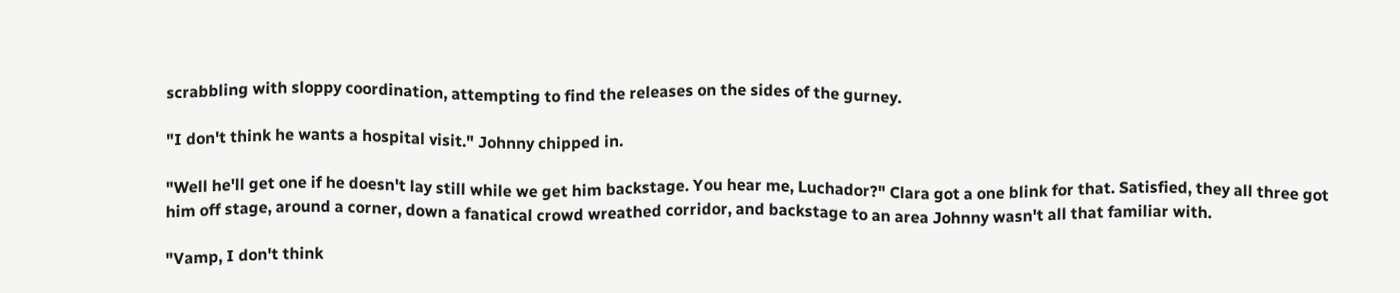scrabbling with sloppy coordination, attempting to find the releases on the sides of the gurney.

"I don't think he wants a hospital visit." Johnny chipped in.

"Well he'll get one if he doesn't lay still while we get him backstage. You hear me, Luchador?" Clara got a one blink for that. Satisfied, they all three got him off stage, around a corner, down a fanatical crowd wreathed corridor, and backstage to an area Johnny wasn't all that familiar with.

"Vamp, I don't think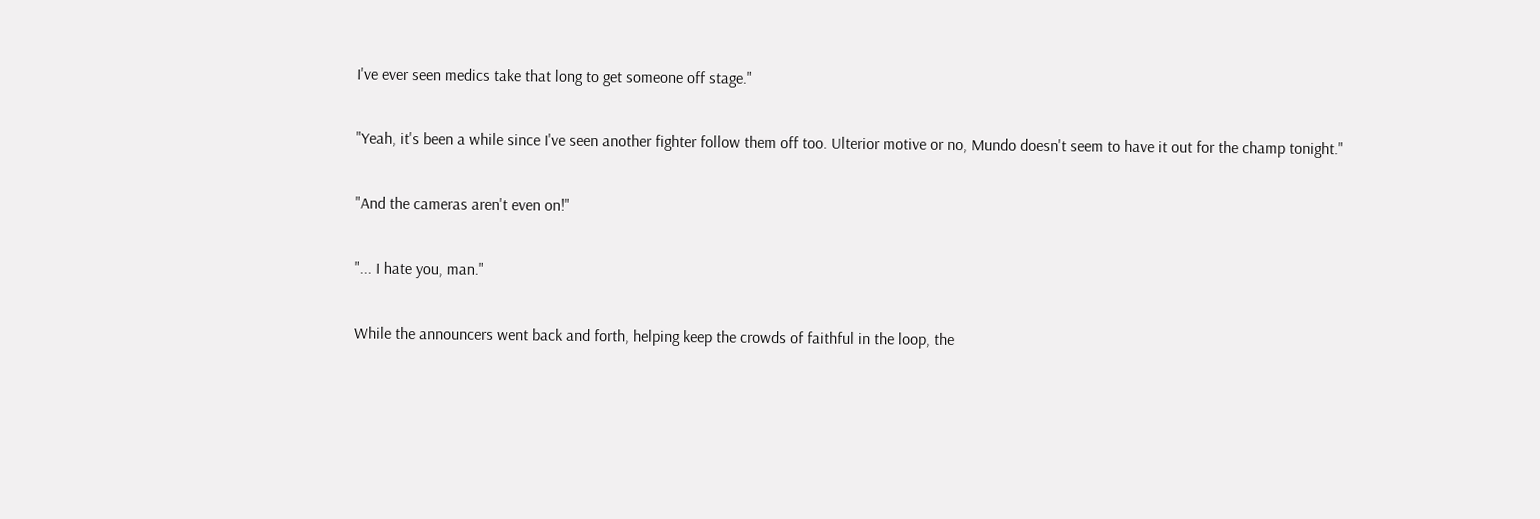I've ever seen medics take that long to get someone off stage."

"Yeah, it's been a while since I've seen another fighter follow them off too. Ulterior motive or no, Mundo doesn't seem to have it out for the champ tonight."

"And the cameras aren't even on!"

"... I hate you, man."

While the announcers went back and forth, helping keep the crowds of faithful in the loop, the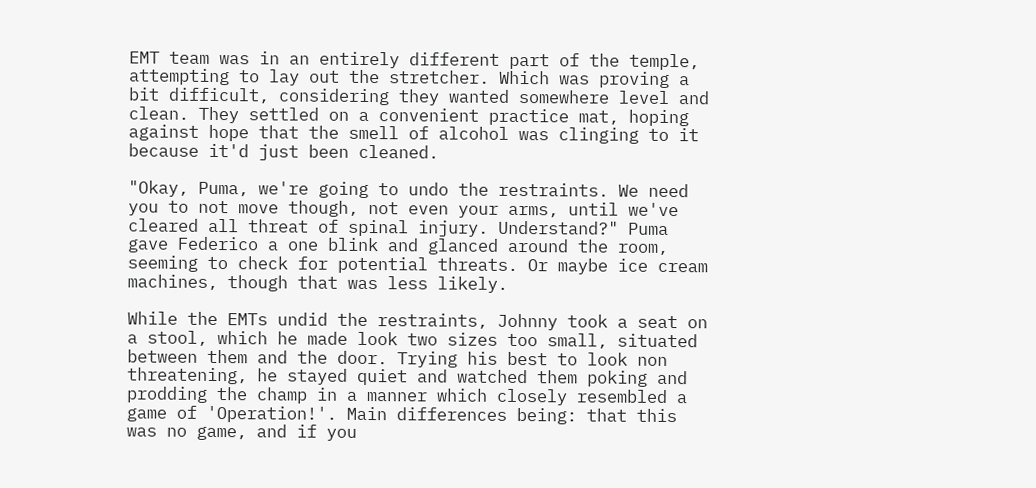EMT team was in an entirely different part of the temple, attempting to lay out the stretcher. Which was proving a bit difficult, considering they wanted somewhere level and clean. They settled on a convenient practice mat, hoping against hope that the smell of alcohol was clinging to it because it'd just been cleaned.

"Okay, Puma, we're going to undo the restraints. We need you to not move though, not even your arms, until we've cleared all threat of spinal injury. Understand?" Puma gave Federico a one blink and glanced around the room, seeming to check for potential threats. Or maybe ice cream machines, though that was less likely.

While the EMTs undid the restraints, Johnny took a seat on a stool, which he made look two sizes too small, situated between them and the door. Trying his best to look non threatening, he stayed quiet and watched them poking and prodding the champ in a manner which closely resembled a game of 'Operation!'. Main differences being: that this was no game, and if you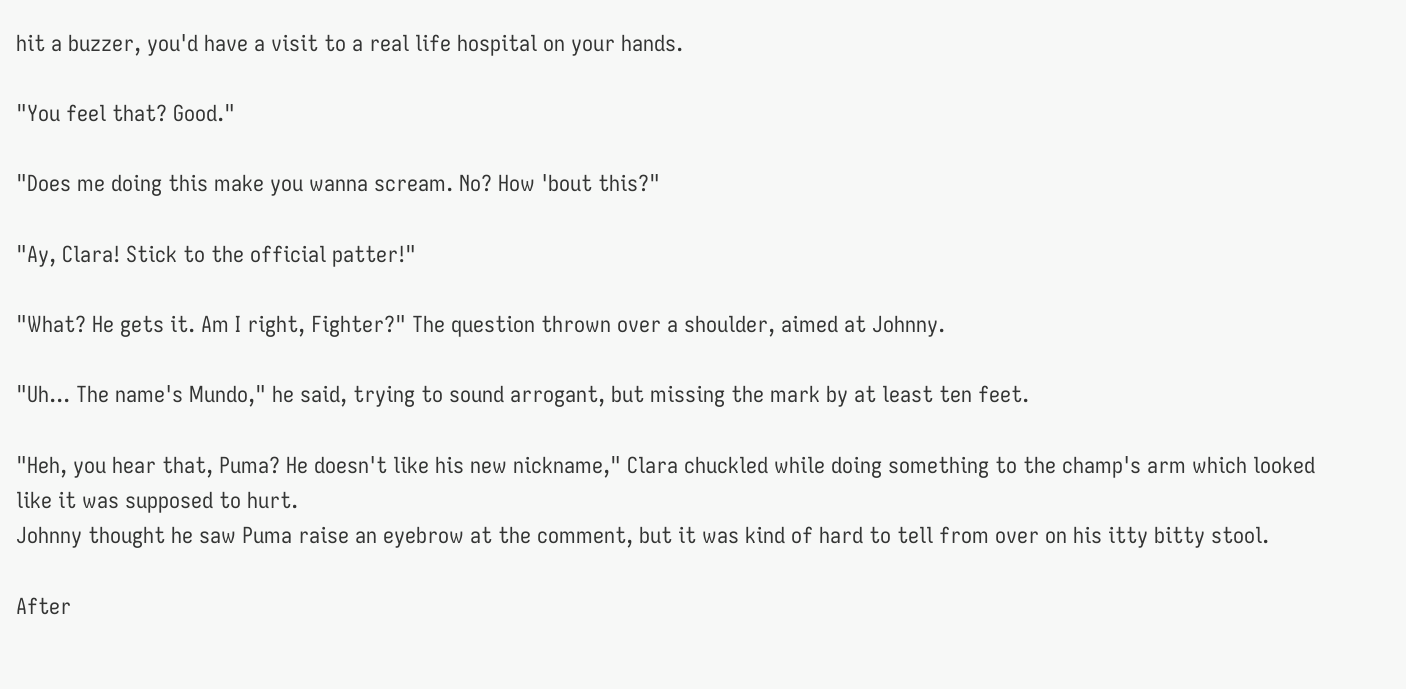hit a buzzer, you'd have a visit to a real life hospital on your hands.

"You feel that? Good."

"Does me doing this make you wanna scream. No? How 'bout this?"

"Ay, Clara! Stick to the official patter!"

"What? He gets it. Am I right, Fighter?" The question thrown over a shoulder, aimed at Johnny.

"Uh... The name's Mundo," he said, trying to sound arrogant, but missing the mark by at least ten feet.

"Heh, you hear that, Puma? He doesn't like his new nickname," Clara chuckled while doing something to the champ's arm which looked like it was supposed to hurt.
Johnny thought he saw Puma raise an eyebrow at the comment, but it was kind of hard to tell from over on his itty bitty stool.

After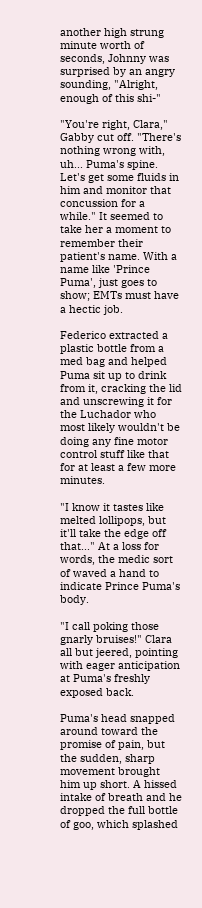another high strung minute worth of seconds, Johnny was surprised by an angry sounding, "Alright, enough of this shi-"

"You're right, Clara," Gabby cut off. "There's nothing wrong with, uh... Puma's spine. Let's get some fluids in him and monitor that concussion for a while." It seemed to take her a moment to remember their patient's name. With a name like 'Prince Puma', just goes to show; EMTs must have a hectic job.

Federico extracted a plastic bottle from a med bag and helped Puma sit up to drink from it, cracking the lid and unscrewing it for the Luchador who most likely wouldn't be doing any fine motor control stuff like that for at least a few more minutes.

"I know it tastes like melted lollipops, but it'll take the edge off that..." At a loss for words, the medic sort of waved a hand to indicate Prince Puma's body.

"I call poking those gnarly bruises!" Clara all but jeered, pointing with eager anticipation at Puma's freshly exposed back.

Puma's head snapped around toward the promise of pain, but the sudden, sharp movement brought him up short. A hissed intake of breath and he dropped the full bottle of goo, which splashed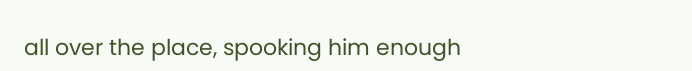all over the place, spooking him enough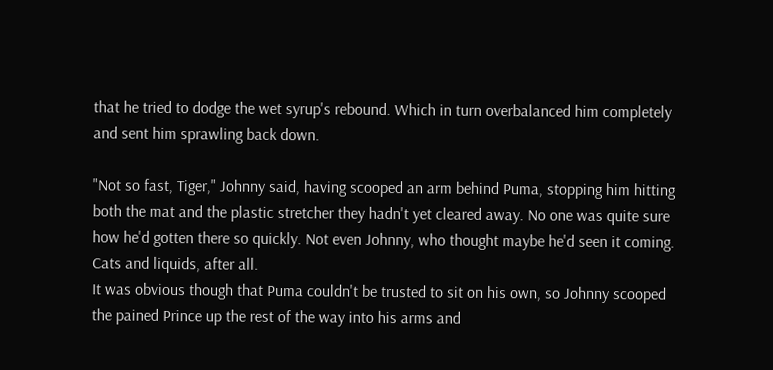that he tried to dodge the wet syrup's rebound. Which in turn overbalanced him completely and sent him sprawling back down.

"Not so fast, Tiger," Johnny said, having scooped an arm behind Puma, stopping him hitting both the mat and the plastic stretcher they hadn't yet cleared away. No one was quite sure how he'd gotten there so quickly. Not even Johnny, who thought maybe he'd seen it coming. Cats and liquids, after all.
It was obvious though that Puma couldn't be trusted to sit on his own, so Johnny scooped the pained Prince up the rest of the way into his arms and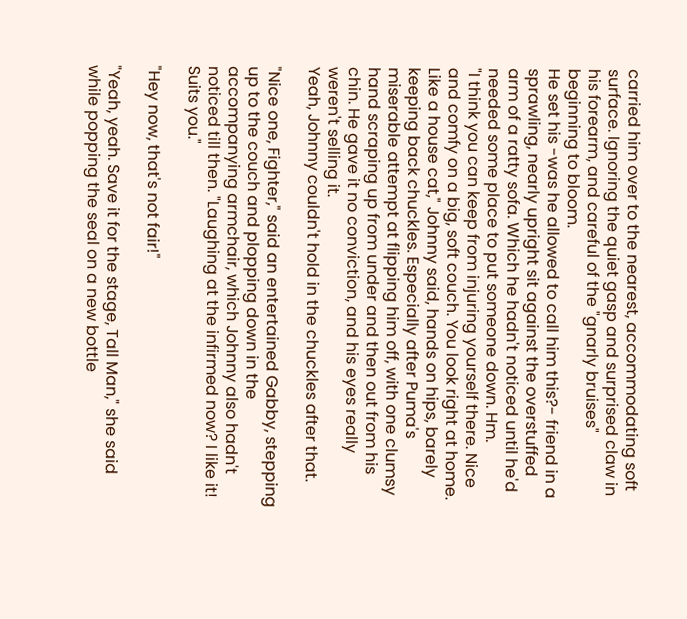carried him over to the nearest, accommodating soft surface. Ignoring the quiet gasp and surprised claw in his forearm, and careful of the "gnarly bruises" beginning to bloom.
He set his -was he allowed to call him this?- friend in a sprawling, nearly upright sit against the overstuffed arm of a ratty sofa. Which he hadn't noticed until he'd needed some place to put someone down. Hm.
"I think you can keep from injuring yourself there. Nice and comfy on a big, soft couch. You look right at home. Like a house cat," Johnny said, hands on hips, barely keeping back chuckles. Especially after Puma's miserable attempt at flipping him off, with one clumsy hand scraping up from under and then out from his chin. He gave it no conviction, and his eyes really weren't selling it.
Yeah, Johnny couldn't hold in the chuckles after that.

"Nice one, Fighter," said an entertained Gabby, stepping up to the couch and plopping down in the accompanying armchair, which Johnny also hadn't noticed till then. "Laughing at the infirmed now? I like it! Suits you."

"Hey now, that's not fair!"

"Yeah, yeah. Save it for the stage, Tall Man," she said while popping the seal on a new bottle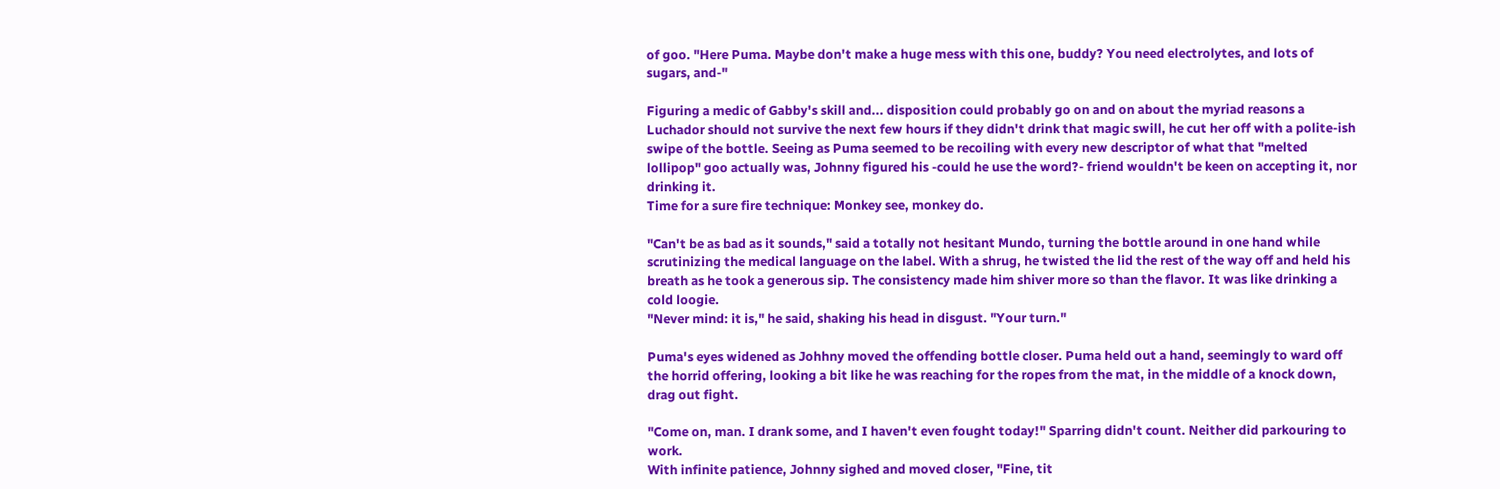of goo. "Here Puma. Maybe don't make a huge mess with this one, buddy? You need electrolytes, and lots of sugars, and-"

Figuring a medic of Gabby's skill and... disposition could probably go on and on about the myriad reasons a Luchador should not survive the next few hours if they didn't drink that magic swill, he cut her off with a polite-ish swipe of the bottle. Seeing as Puma seemed to be recoiling with every new descriptor of what that "melted lollipop" goo actually was, Johnny figured his -could he use the word?- friend wouldn't be keen on accepting it, nor drinking it.
Time for a sure fire technique: Monkey see, monkey do.

"Can't be as bad as it sounds," said a totally not hesitant Mundo, turning the bottle around in one hand while scrutinizing the medical language on the label. With a shrug, he twisted the lid the rest of the way off and held his breath as he took a generous sip. The consistency made him shiver more so than the flavor. It was like drinking a cold loogie.
"Never mind: it is," he said, shaking his head in disgust. "Your turn."

Puma's eyes widened as Johhny moved the offending bottle closer. Puma held out a hand, seemingly to ward off the horrid offering, looking a bit like he was reaching for the ropes from the mat, in the middle of a knock down, drag out fight.

"Come on, man. I drank some, and I haven't even fought today!" Sparring didn't count. Neither did parkouring to work.
With infinite patience, Johnny sighed and moved closer, "Fine, tit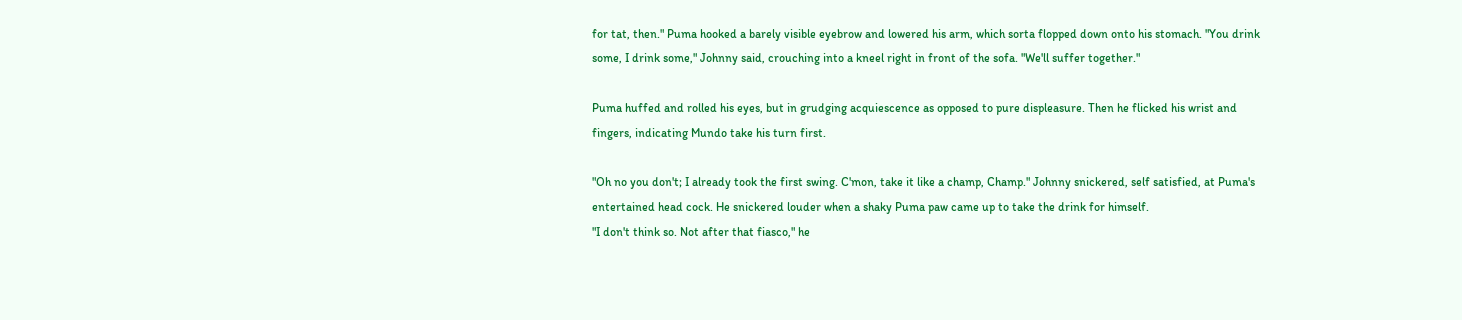for tat, then." Puma hooked a barely visible eyebrow and lowered his arm, which sorta flopped down onto his stomach. "You drink some, I drink some," Johnny said, crouching into a kneel right in front of the sofa. "We'll suffer together."

Puma huffed and rolled his eyes, but in grudging acquiescence as opposed to pure displeasure. Then he flicked his wrist and fingers, indicating Mundo take his turn first.

"Oh no you don't; I already took the first swing. C'mon, take it like a champ, Champ." Johnny snickered, self satisfied, at Puma's entertained head cock. He snickered louder when a shaky Puma paw came up to take the drink for himself.
"I don't think so. Not after that fiasco," he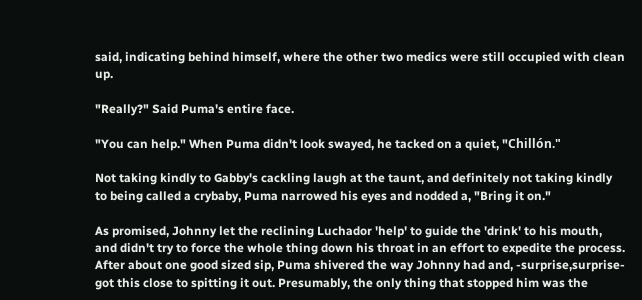said, indicating behind himself, where the other two medics were still occupied with clean up.

"Really?" Said Puma's entire face.

"You can help." When Puma didn't look swayed, he tacked on a quiet, "Chillón."

Not taking kindly to Gabby's cackling laugh at the taunt, and definitely not taking kindly to being called a crybaby, Puma narrowed his eyes and nodded a, "Bring it on."

As promised, Johnny let the reclining Luchador 'help' to guide the 'drink' to his mouth, and didn't try to force the whole thing down his throat in an effort to expedite the process.
After about one good sized sip, Puma shivered the way Johnny had and, -surprise,surprise- got this close to spitting it out. Presumably, the only thing that stopped him was the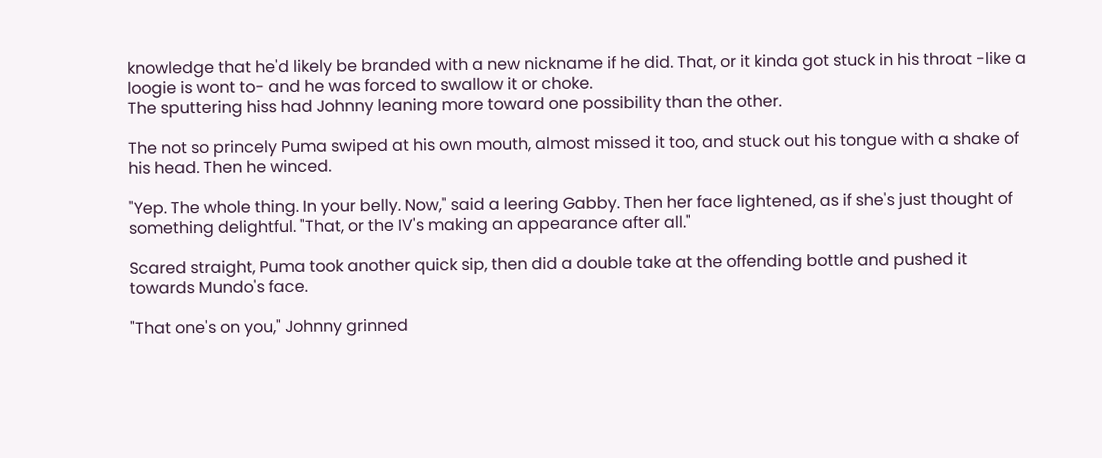knowledge that he'd likely be branded with a new nickname if he did. That, or it kinda got stuck in his throat -like a loogie is wont to- and he was forced to swallow it or choke.
The sputtering hiss had Johnny leaning more toward one possibility than the other.

The not so princely Puma swiped at his own mouth, almost missed it too, and stuck out his tongue with a shake of his head. Then he winced.

"Yep. The whole thing. In your belly. Now," said a leering Gabby. Then her face lightened, as if she's just thought of something delightful. "That, or the IV's making an appearance after all."

Scared straight, Puma took another quick sip, then did a double take at the offending bottle and pushed it towards Mundo's face.

"That one's on you," Johnny grinned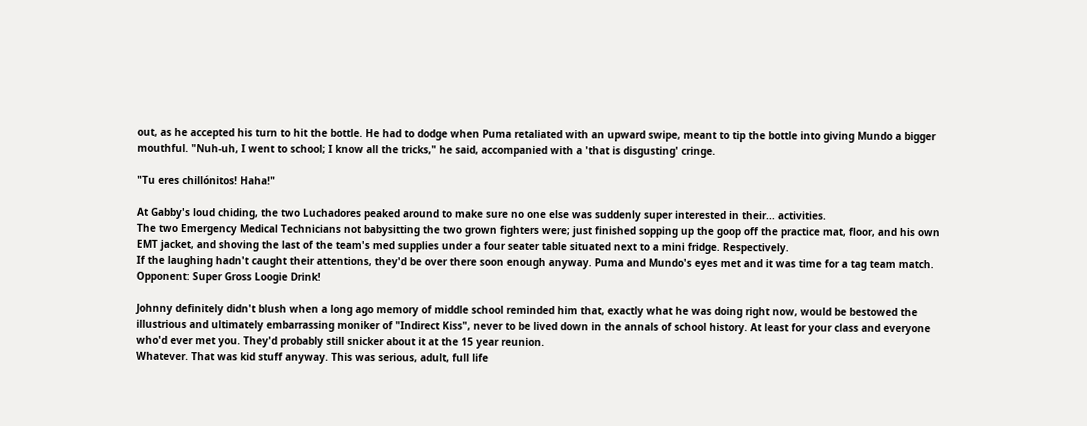out, as he accepted his turn to hit the bottle. He had to dodge when Puma retaliated with an upward swipe, meant to tip the bottle into giving Mundo a bigger mouthful. "Nuh-uh, I went to school; I know all the tricks," he said, accompanied with a 'that is disgusting' cringe.

"Tu eres chillónitos! Haha!"

At Gabby's loud chiding, the two Luchadores peaked around to make sure no one else was suddenly super interested in their... activities.
The two Emergency Medical Technicians not babysitting the two grown fighters were; just finished sopping up the goop off the practice mat, floor, and his own EMT jacket, and shoving the last of the team's med supplies under a four seater table situated next to a mini fridge. Respectively.
If the laughing hadn't caught their attentions, they'd be over there soon enough anyway. Puma and Mundo's eyes met and it was time for a tag team match.
Opponent: Super Gross Loogie Drink!

Johnny definitely didn't blush when a long ago memory of middle school reminded him that, exactly what he was doing right now, would be bestowed the illustrious and ultimately embarrassing moniker of "Indirect Kiss", never to be lived down in the annals of school history. At least for your class and everyone who'd ever met you. They'd probably still snicker about it at the 15 year reunion.
Whatever. That was kid stuff anyway. This was serious, adult, full life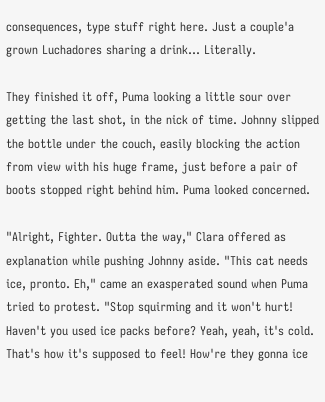consequences, type stuff right here. Just a couple'a grown Luchadores sharing a drink... Literally.

They finished it off, Puma looking a little sour over getting the last shot, in the nick of time. Johnny slipped the bottle under the couch, easily blocking the action from view with his huge frame, just before a pair of boots stopped right behind him. Puma looked concerned.

"Alright, Fighter. Outta the way," Clara offered as explanation while pushing Johnny aside. "This cat needs ice, pronto. Eh," came an exasperated sound when Puma tried to protest. "Stop squirming and it won't hurt! Haven't you used ice packs before? Yeah, yeah, it's cold. That's how it's supposed to feel! How're they gonna ice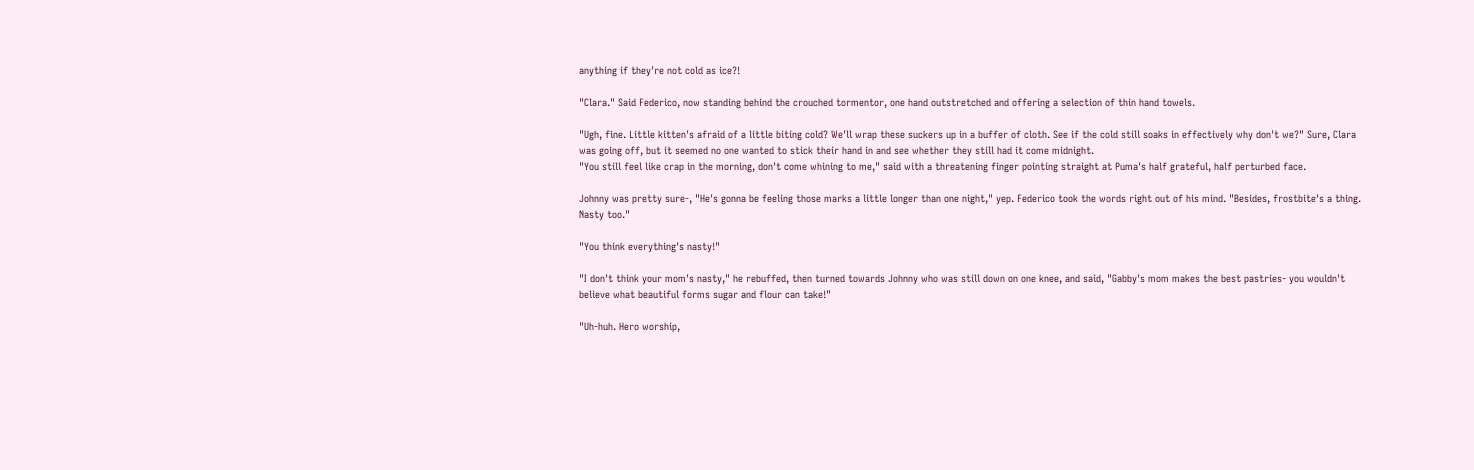anything if they're not cold as ice?!

"Clara." Said Federico, now standing behind the crouched tormentor, one hand outstretched and offering a selection of thin hand towels.

"Ugh, fine. Little kitten's afraid of a little biting cold? We'll wrap these suckers up in a buffer of cloth. See if the cold still soaks in effectively why don't we?" Sure, Clara was going off, but it seemed no one wanted to stick their hand in and see whether they still had it come midnight.
"You still feel like crap in the morning, don't come whining to me," said with a threatening finger pointing straight at Puma's half grateful, half perturbed face.

Johnny was pretty sure-, "He's gonna be feeling those marks a little longer than one night," yep. Federico took the words right out of his mind. "Besides, frostbite's a thing. Nasty too."

"You think everything's nasty!"

"I don't think your mom's nasty," he rebuffed, then turned towards Johnny who was still down on one knee, and said, "Gabby's mom makes the best pastries- you wouldn't believe what beautiful forms sugar and flour can take!"

"Uh-huh. Hero worship,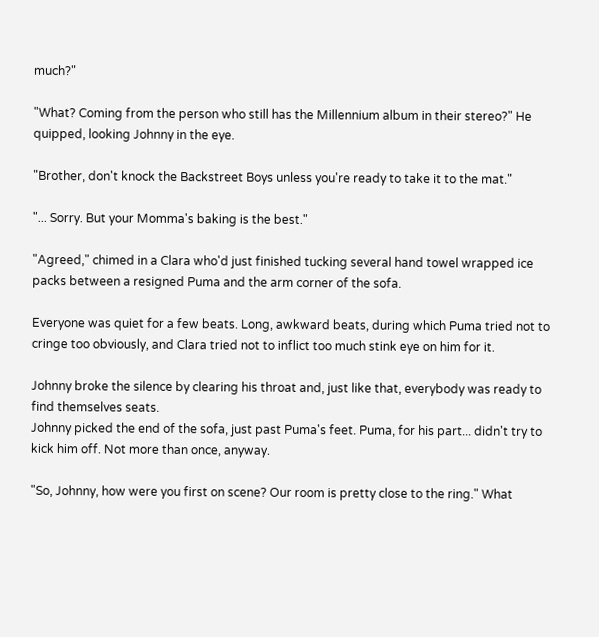much?"

"What? Coming from the person who still has the Millennium album in their stereo?" He quipped, looking Johnny in the eye.

"Brother, don't knock the Backstreet Boys unless you're ready to take it to the mat."

"... Sorry. But your Momma's baking is the best."

"Agreed," chimed in a Clara who'd just finished tucking several hand towel wrapped ice packs between a resigned Puma and the arm corner of the sofa.

Everyone was quiet for a few beats. Long, awkward beats, during which Puma tried not to cringe too obviously, and Clara tried not to inflict too much stink eye on him for it.

Johnny broke the silence by clearing his throat and, just like that, everybody was ready to find themselves seats.
Johnny picked the end of the sofa, just past Puma's feet. Puma, for his part... didn't try to kick him off. Not more than once, anyway.

"So, Johnny, how were you first on scene? Our room is pretty close to the ring." What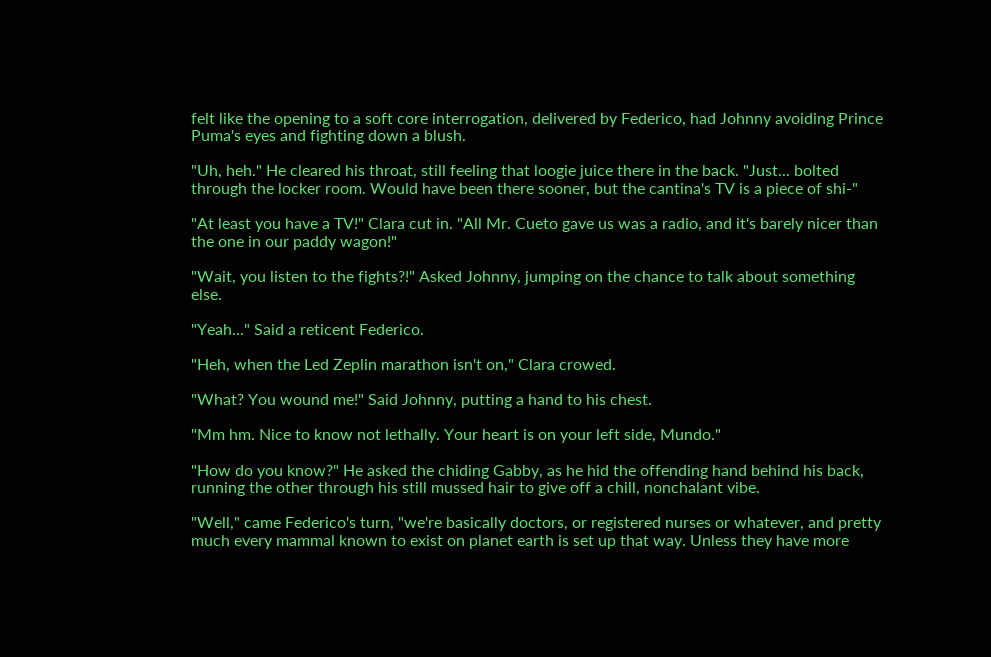felt like the opening to a soft core interrogation, delivered by Federico, had Johnny avoiding Prince Puma's eyes and fighting down a blush.

"Uh, heh." He cleared his throat, still feeling that loogie juice there in the back. "Just... bolted through the locker room. Would have been there sooner, but the cantina's TV is a piece of shi-"

"At least you have a TV!" Clara cut in. "All Mr. Cueto gave us was a radio, and it's barely nicer than the one in our paddy wagon!"

"Wait, you listen to the fights?!" Asked Johnny, jumping on the chance to talk about something else.

"Yeah..." Said a reticent Federico.

"Heh, when the Led Zeplin marathon isn't on," Clara crowed.

"What? You wound me!" Said Johnny, putting a hand to his chest.

"Mm hm. Nice to know not lethally. Your heart is on your left side, Mundo."

"How do you know?" He asked the chiding Gabby, as he hid the offending hand behind his back, running the other through his still mussed hair to give off a chill, nonchalant vibe.

"Well," came Federico's turn, "we're basically doctors, or registered nurses or whatever, and pretty much every mammal known to exist on planet earth is set up that way. Unless they have more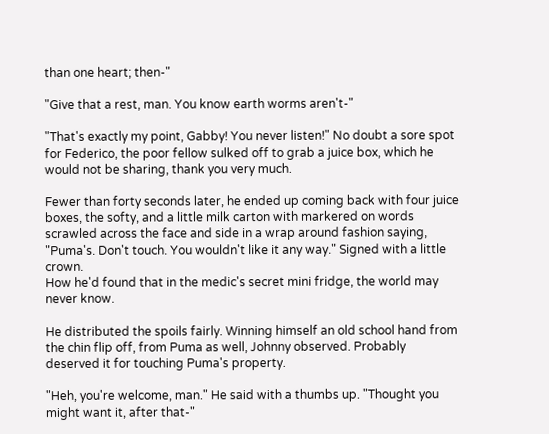than one heart; then-"

"Give that a rest, man. You know earth worms aren't-"

"That's exactly my point, Gabby! You never listen!" No doubt a sore spot for Federico, the poor fellow sulked off to grab a juice box, which he would not be sharing, thank you very much.

Fewer than forty seconds later, he ended up coming back with four juice boxes, the softy, and a little milk carton with markered on words scrawled across the face and side in a wrap around fashion saying, "Puma's. Don't touch. You wouldn't like it any way." Signed with a little crown.
How he'd found that in the medic's secret mini fridge, the world may never know.

He distributed the spoils fairly. Winning himself an old school hand from the chin flip off, from Puma as well, Johnny observed. Probably deserved it for touching Puma's property.

"Heh, you're welcome, man." He said with a thumbs up. "Thought you might want it, after that-"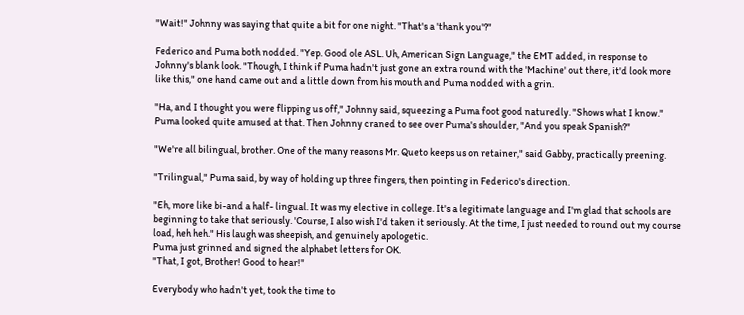"Wait!" Johnny was saying that quite a bit for one night. "That's a 'thank you'?"

Federico and Puma both nodded. "Yep. Good ole ASL. Uh, American Sign Language," the EMT added, in response to Johnny's blank look. "Though, I think if Puma hadn't just gone an extra round with the 'Machine' out there, it'd look more like this," one hand came out and a little down from his mouth and Puma nodded with a grin.

"Ha, and I thought you were flipping us off," Johnny said, squeezing a Puma foot good naturedly. "Shows what I know."
Puma looked quite amused at that. Then Johnny craned to see over Puma's shoulder, "And you speak Spanish?"

"We're all bilingual, brother. One of the many reasons Mr. Queto keeps us on retainer," said Gabby, practically preening.

"Trilingual," Puma said, by way of holding up three fingers, then pointing in Federico's direction.

"Eh, more like bi-and a half- lingual. It was my elective in college. It's a legitimate language and I'm glad that schools are beginning to take that seriously. 'Course, I also wish I'd taken it seriously. At the time, I just needed to round out my course load, heh heh." His laugh was sheepish, and genuinely apologetic.
Puma just grinned and signed the alphabet letters for OK.
"That, I got, Brother! Good to hear!"

Everybody who hadn't yet, took the time to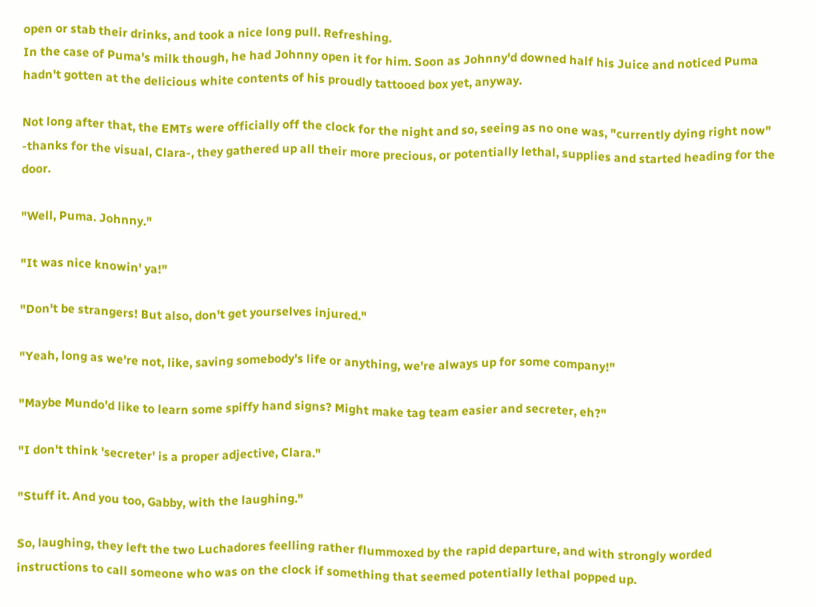open or stab their drinks, and took a nice long pull. Refreshing.
In the case of Puma's milk though, he had Johnny open it for him. Soon as Johnny'd downed half his Juice and noticed Puma hadn't gotten at the delicious white contents of his proudly tattooed box yet, anyway.

Not long after that, the EMTs were officially off the clock for the night and so, seeing as no one was, "currently dying right now" -thanks for the visual, Clara-, they gathered up all their more precious, or potentially lethal, supplies and started heading for the door.

"Well, Puma. Johnny."

"It was nice knowin' ya!"

"Don't be strangers! But also, don't get yourselves injured."

"Yeah, long as we're not, like, saving somebody's life or anything, we're always up for some company!"

"Maybe Mundo'd like to learn some spiffy hand signs? Might make tag team easier and secreter, eh?"

"I don't think 'secreter' is a proper adjective, Clara."

"Stuff it. And you too, Gabby, with the laughing."

So, laughing, they left the two Luchadores feelling rather flummoxed by the rapid departure, and with strongly worded instructions to call someone who was on the clock if something that seemed potentially lethal popped up.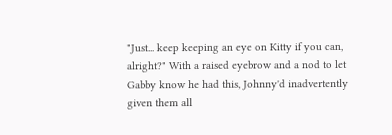"Just... keep keeping an eye on Kitty if you can, alright?" With a raised eyebrow and a nod to let Gabby know he had this, Johnny'd inadvertently given them all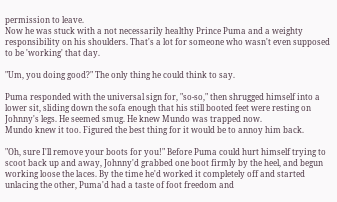permission to leave.
Now he was stuck with a not necessarily healthy Prince Puma and a weighty responsibility on his shoulders. That's a lot for someone who wasn't even supposed to be 'working' that day.

"Um, you doing good?" The only thing he could think to say.

Puma responded with the universal sign for, "so-so," then shrugged himself into a lower sit, sliding down the sofa enough that his still booted feet were resting on Johnny's legs. He seemed smug. He knew Mundo was trapped now.
Mundo knew it too. Figured the best thing for it would be to annoy him back.

"Oh, sure I'll remove your boots for you!" Before Puma could hurt himself trying to scoot back up and away, Johnny'd grabbed one boot firmly by the heel, and begun working loose the laces. By the time he'd worked it completely off and started unlacing the other, Puma'd had a taste of foot freedom and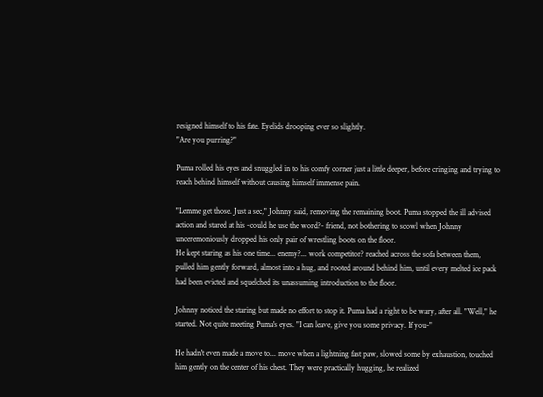resigned himself to his fate. Eyelids drooping ever so slightly.
"Are you purring?"

Puma rolled his eyes and snuggled in to his comfy corner just a little deeper, before cringing and trying to reach behind himself without causing himself immense pain.

"Lemme get those. Just a sec," Johnny said, removing the remaining boot. Puma stopped the ill advised action and stared at his -could he use the word?- friend, not bothering to scowl when Johnny unceremoniously dropped his only pair of wrestling boots on the floor.
He kept staring as his one time... enemy?... work competitor? reached across the sofa between them, pulled him gently forward, almost into a hug, and rooted around behind him, until every melted ice pack had been evicted and squelched its unassuming introduction to the floor.

Johnny noticed the staring but made no effort to stop it. Puma had a right to be wary, after all. "Well," he started. Not quite meeting Puma's eyes. "I can leave, give you some privacy. If you-"

He hadn't even made a move to... move when a lightning fast paw, slowed some by exhaustion, touched him gently on the center of his chest. They were practically hugging, he realized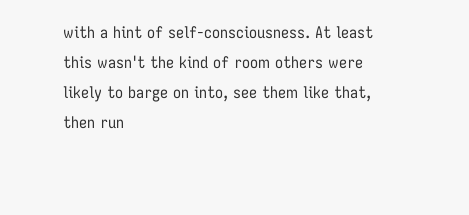with a hint of self-consciousness. At least this wasn't the kind of room others were likely to barge on into, see them like that, then run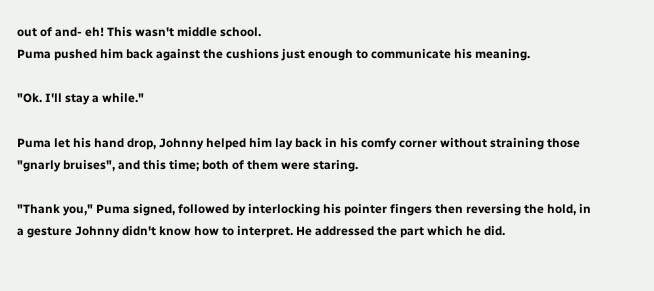out of and- eh! This wasn't middle school.
Puma pushed him back against the cushions just enough to communicate his meaning.

"Ok. I'll stay a while."

Puma let his hand drop, Johnny helped him lay back in his comfy corner without straining those "gnarly bruises", and this time; both of them were staring.

"Thank you," Puma signed, followed by interlocking his pointer fingers then reversing the hold, in a gesture Johnny didn't know how to interpret. He addressed the part which he did.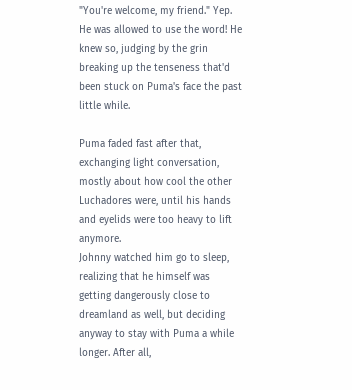"You're welcome, my friend." Yep. He was allowed to use the word! He knew so, judging by the grin breaking up the tenseness that'd been stuck on Puma's face the past little while.

Puma faded fast after that, exchanging light conversation, mostly about how cool the other Luchadores were, until his hands and eyelids were too heavy to lift anymore.
Johnny watched him go to sleep, realizing that he himself was getting dangerously close to dreamland as well, but deciding anyway to stay with Puma a while longer. After all,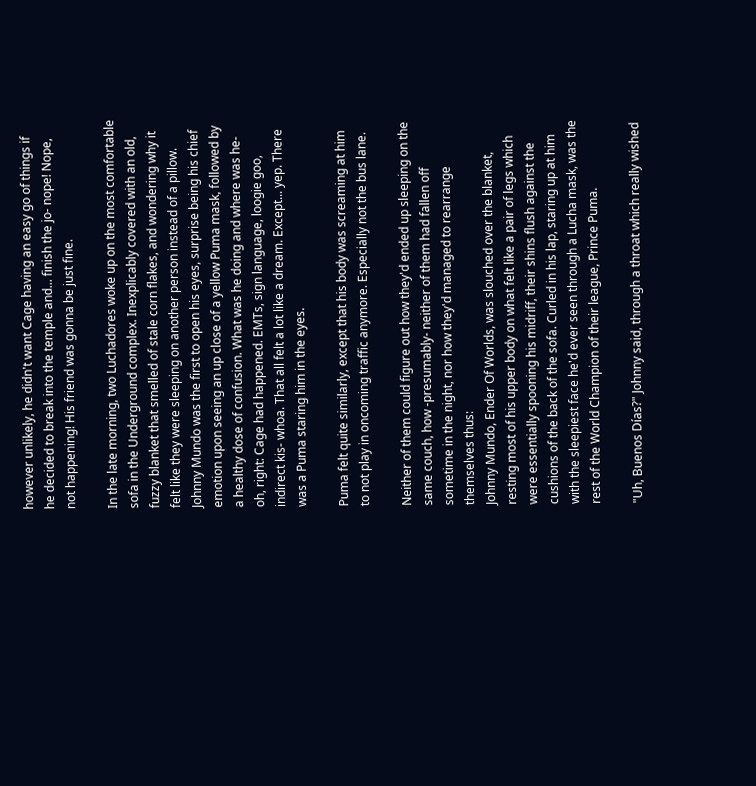however unlikely, he didn't want Cage having an easy go of things if he decided to break into the temple and... finish the jo- nope! Nope, not happening! His friend was gonna be just fine.

In the late morning, two Luchadores woke up on the most comfortable sofa in the Underground complex. Inexplicably covered with an old, fuzzy blanket that smelled of stale corn flakes, and wondering why it felt like they were sleeping on another person instead of a pillow.
Johnny Mundo was the first to open his eyes, surprise being his chief emotion upon seeing an up close of a yellow Puma mask, followed by a healthy dose of confusion. What was he doing and where was he- oh, right: Cage had happened. EMTs, sign language, loogie goo, indirect kis- whoa. That all felt a lot like a dream. Except... yep. There was a Puma staring him in the eyes.

Puma felt quite similarly, except that his body was screaming at him to not play in oncoming traffic anymore. Especially not the bus lane.

Neither of them could figure out how they'd ended up sleeping on the same couch, how -presumably- neither of them had fallen off sometime in the night, nor how they'd managed to rearrange themselves thus:
Johnny Mundo, Ender Of Worlds, was slouched over the blanket, resting most of his upper body on what felt like a pair of legs which were essentially spooning his midriff, their shins flush against the cushions of the back of the sofa. Curled in his lap, staring up at him with the sleepiest face he'd ever seen through a Lucha mask, was the rest of the World Champion of their league, Prince Puma.

"Uh, Buenos Días?" Johnny said, through a throat which really wished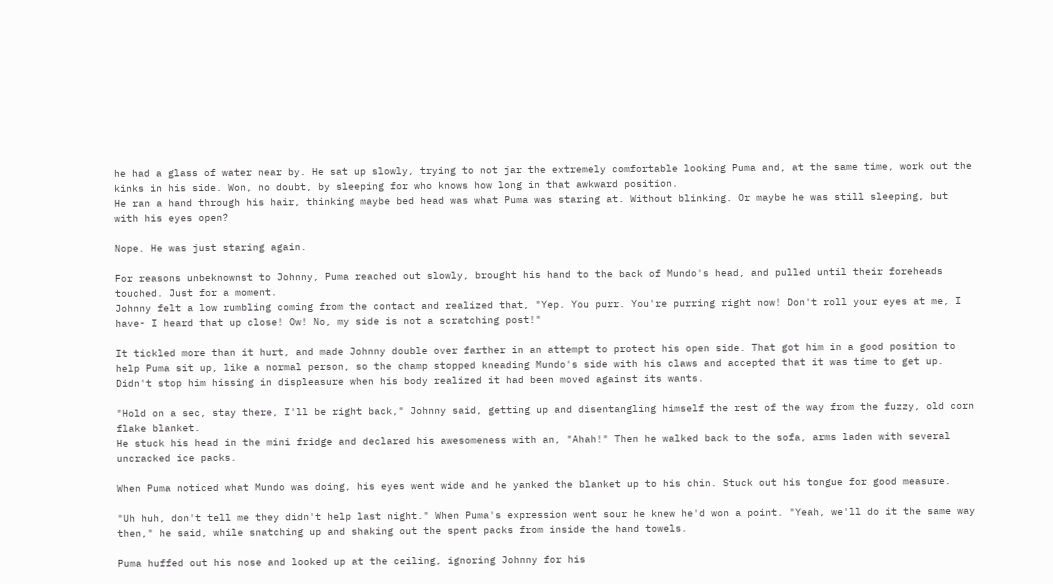he had a glass of water near by. He sat up slowly, trying to not jar the extremely comfortable looking Puma and, at the same time, work out the kinks in his side. Won, no doubt, by sleeping for who knows how long in that awkward position.
He ran a hand through his hair, thinking maybe bed head was what Puma was staring at. Without blinking. Or maybe he was still sleeping, but with his eyes open?

Nope. He was just staring again.

For reasons unbeknownst to Johnny, Puma reached out slowly, brought his hand to the back of Mundo's head, and pulled until their foreheads touched. Just for a moment.
Johnny felt a low rumbling coming from the contact and realized that, "Yep. You purr. You're purring right now! Don't roll your eyes at me, I have- I heard that up close! Ow! No, my side is not a scratching post!"

It tickled more than it hurt, and made Johnny double over farther in an attempt to protect his open side. That got him in a good position to help Puma sit up, like a normal person, so the champ stopped kneading Mundo's side with his claws and accepted that it was time to get up.
Didn't stop him hissing in displeasure when his body realized it had been moved against its wants.

"Hold on a sec, stay there, I'll be right back," Johnny said, getting up and disentangling himself the rest of the way from the fuzzy, old corn flake blanket.
He stuck his head in the mini fridge and declared his awesomeness with an, "Ahah!" Then he walked back to the sofa, arms laden with several uncracked ice packs.

When Puma noticed what Mundo was doing, his eyes went wide and he yanked the blanket up to his chin. Stuck out his tongue for good measure.

"Uh huh, don't tell me they didn't help last night." When Puma's expression went sour he knew he'd won a point. "Yeah, we'll do it the same way then," he said, while snatching up and shaking out the spent packs from inside the hand towels.

Puma huffed out his nose and looked up at the ceiling, ignoring Johnny for his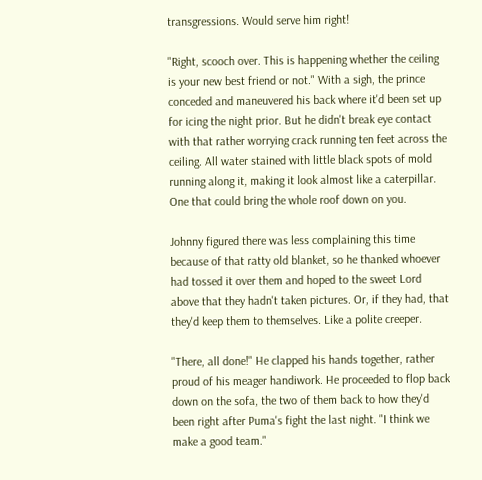transgressions. Would serve him right!

"Right, scooch over. This is happening whether the ceiling is your new best friend or not." With a sigh, the prince conceded and maneuvered his back where it'd been set up for icing the night prior. But he didn't break eye contact with that rather worrying crack running ten feet across the ceiling. All water stained with little black spots of mold running along it, making it look almost like a caterpillar.
One that could bring the whole roof down on you.

Johnny figured there was less complaining this time because of that ratty old blanket, so he thanked whoever had tossed it over them and hoped to the sweet Lord above that they hadn't taken pictures. Or, if they had, that they'd keep them to themselves. Like a polite creeper.

"There, all done!" He clapped his hands together, rather proud of his meager handiwork. He proceeded to flop back down on the sofa, the two of them back to how they'd been right after Puma's fight the last night. "I think we make a good team."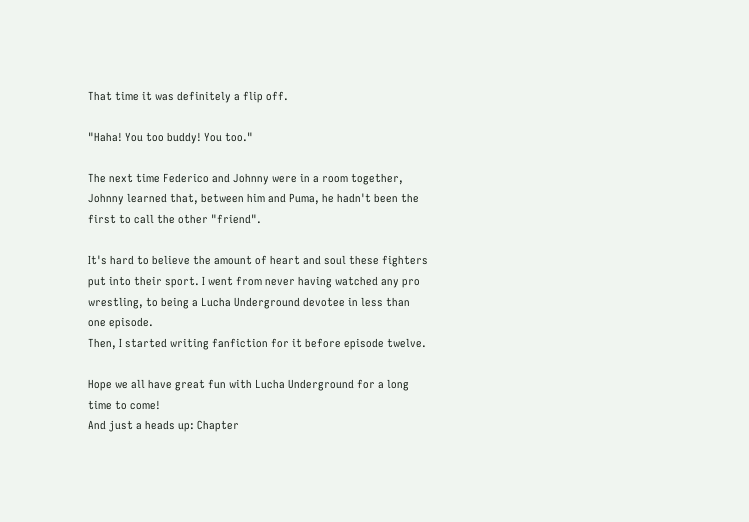That time it was definitely a flip off.

"Haha! You too buddy! You too."

The next time Federico and Johnny were in a room together, Johnny learned that, between him and Puma, he hadn't been the first to call the other "friend".

It's hard to believe the amount of heart and soul these fighters put into their sport. I went from never having watched any pro wrestling, to being a Lucha Underground devotee in less than one episode.
Then, I started writing fanfiction for it before episode twelve.

Hope we all have great fun with Lucha Underground for a long time to come!
And just a heads up: Chapter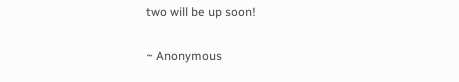two will be up soon!

~ Anonymous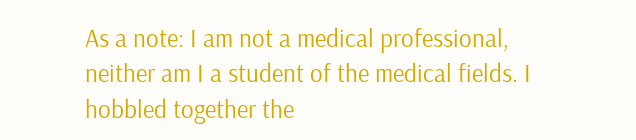As a note: I am not a medical professional, neither am I a student of the medical fields. I hobbled together the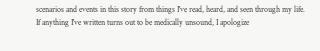scenarios and events in this story from things I've read, heard, and seen through my life.
If anything I've written turns out to be medically unsound, I apologize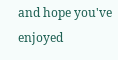and hope you've enjoyed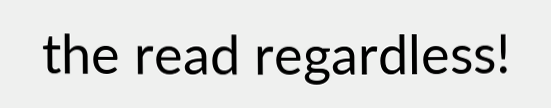the read regardless!